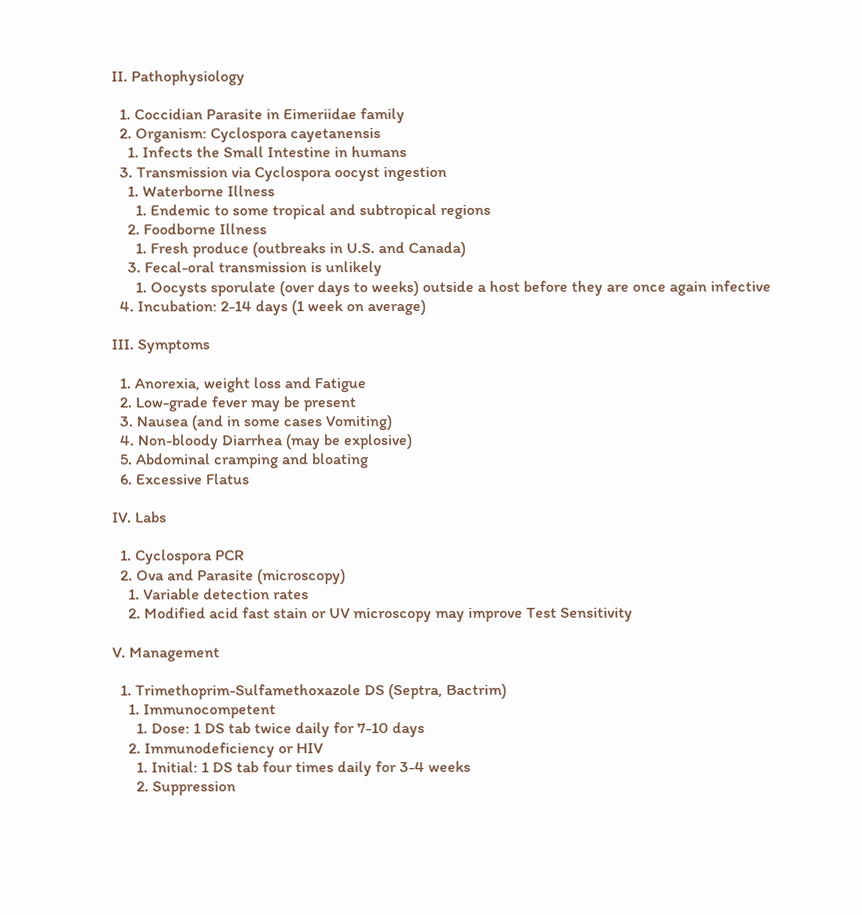II. Pathophysiology

  1. Coccidian Parasite in Eimeriidae family
  2. Organism: Cyclospora cayetanensis
    1. Infects the Small Intestine in humans
  3. Transmission via Cyclospora oocyst ingestion
    1. Waterborne Illness
      1. Endemic to some tropical and subtropical regions
    2. Foodborne Illness
      1. Fresh produce (outbreaks in U.S. and Canada)
    3. Fecal-oral transmission is unlikely
      1. Oocysts sporulate (over days to weeks) outside a host before they are once again infective
  4. Incubation: 2-14 days (1 week on average)

III. Symptoms

  1. Anorexia, weight loss and Fatigue
  2. Low-grade fever may be present
  3. Nausea (and in some cases Vomiting)
  4. Non-bloody Diarrhea (may be explosive)
  5. Abdominal cramping and bloating
  6. Excessive Flatus

IV. Labs

  1. Cyclospora PCR
  2. Ova and Parasite (microscopy)
    1. Variable detection rates
    2. Modified acid fast stain or UV microscopy may improve Test Sensitivity

V. Management

  1. Trimethoprim-Sulfamethoxazole DS (Septra, Bactrim)
    1. Immunocompetent
      1. Dose: 1 DS tab twice daily for 7-10 days
    2. Immunodeficiency or HIV
      1. Initial: 1 DS tab four times daily for 3-4 weeks
      2. Suppression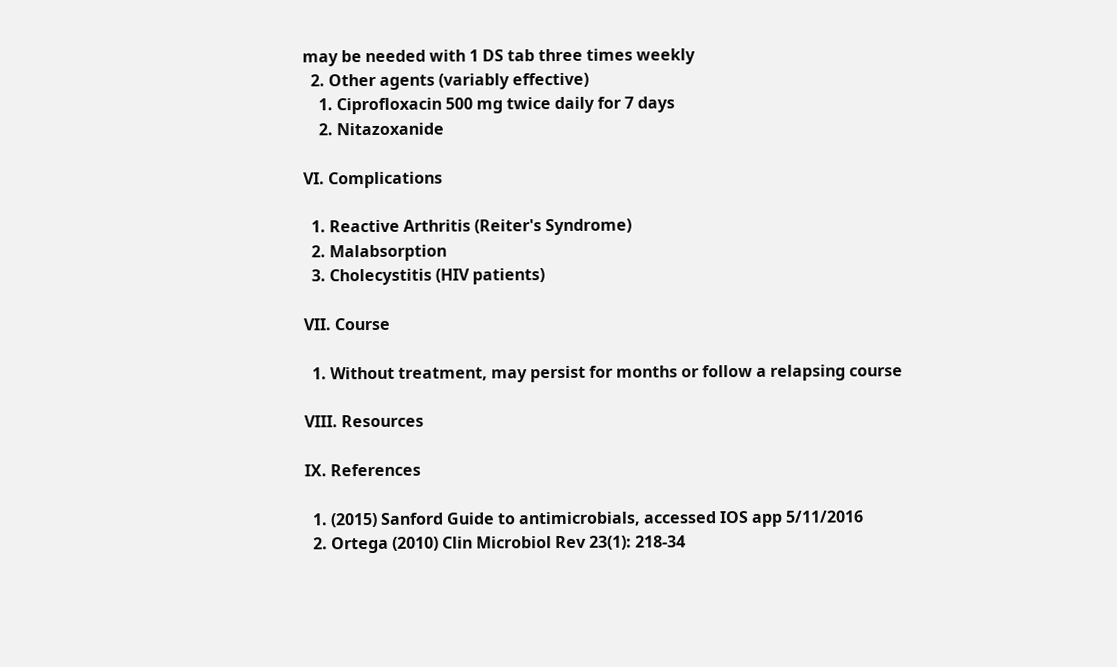may be needed with 1 DS tab three times weekly
  2. Other agents (variably effective)
    1. Ciprofloxacin 500 mg twice daily for 7 days
    2. Nitazoxanide

VI. Complications

  1. Reactive Arthritis (Reiter's Syndrome)
  2. Malabsorption
  3. Cholecystitis (HIV patients)

VII. Course

  1. Without treatment, may persist for months or follow a relapsing course

VIII. Resources

IX. References

  1. (2015) Sanford Guide to antimicrobials, accessed IOS app 5/11/2016
  2. Ortega (2010) Clin Microbiol Rev 23(1): 218-34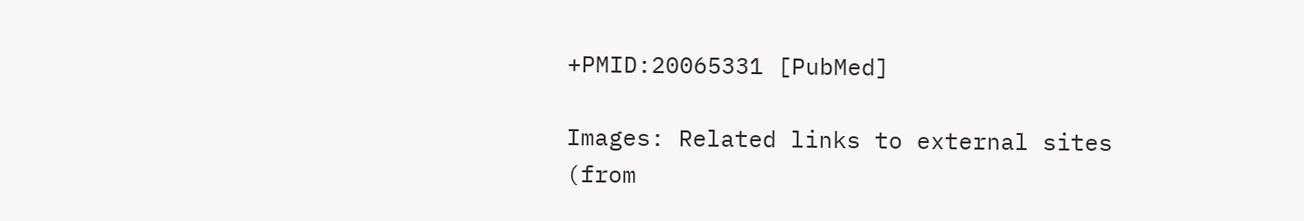+PMID:20065331 [PubMed]

Images: Related links to external sites (from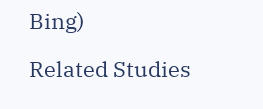Bing)

Related Studies